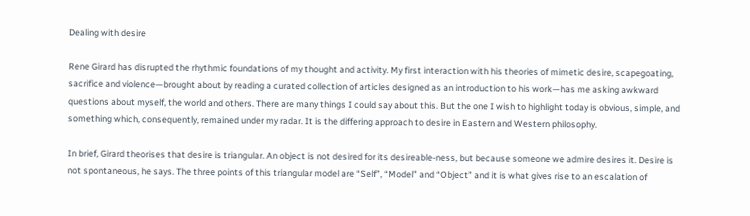Dealing with desire

Rene Girard has disrupted the rhythmic foundations of my thought and activity. My first interaction with his theories of mimetic desire, scapegoating, sacrifice and violence—brought about by reading a curated collection of articles designed as an introduction to his work—has me asking awkward questions about myself, the world and others. There are many things I could say about this. But the one I wish to highlight today is obvious, simple, and something which, consequently, remained under my radar. It is the differing approach to desire in Eastern and Western philosophy.

In brief, Girard theorises that desire is triangular. An object is not desired for its desireable-ness, but because someone we admire desires it. Desire is not spontaneous, he says. The three points of this triangular model are “Self”, “Model” and “Object” and it is what gives rise to an escalation of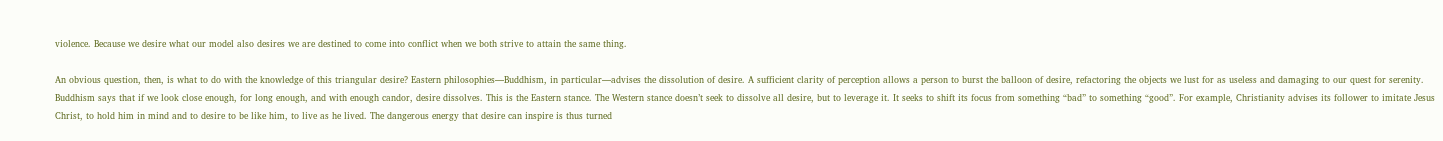violence. Because we desire what our model also desires we are destined to come into conflict when we both strive to attain the same thing.

An obvious question, then, is what to do with the knowledge of this triangular desire? Eastern philosophies—Buddhism, in particular—advises the dissolution of desire. A sufficient clarity of perception allows a person to burst the balloon of desire, refactoring the objects we lust for as useless and damaging to our quest for serenity. Buddhism says that if we look close enough, for long enough, and with enough candor, desire dissolves. This is the Eastern stance. The Western stance doesn’t seek to dissolve all desire, but to leverage it. It seeks to shift its focus from something “bad” to something “good”. For example, Christianity advises its follower to imitate Jesus Christ, to hold him in mind and to desire to be like him, to live as he lived. The dangerous energy that desire can inspire is thus turned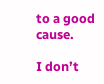to a good cause.

I don’t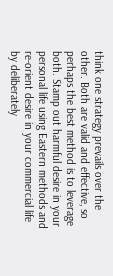think one strategy prevails over the other. Both are valid and effective, so perhaps the best method is to leverage both. Stamp out harmful desire in your personal life using Eastern methods and re-orient desire in your commercial life by deliberately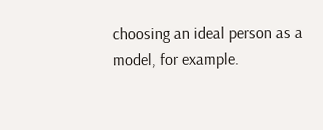choosing an ideal person as a model, for example.